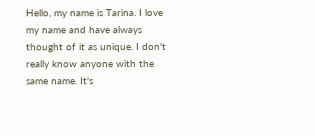Hello, my name is Tarina. I love my name and have always thought of it as unique. I don't really know anyone with the same name. It's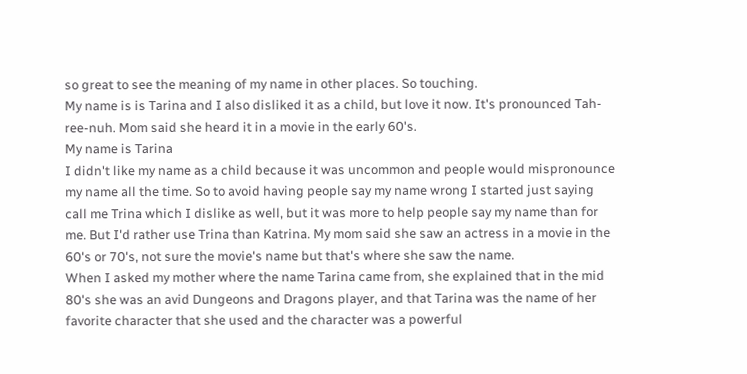so great to see the meaning of my name in other places. So touching.
My name is is Tarina and I also disliked it as a child, but love it now. It's pronounced Tah-ree-nuh. Mom said she heard it in a movie in the early 60's.
My name is Tarina
I didn't like my name as a child because it was uncommon and people would mispronounce my name all the time. So to avoid having people say my name wrong I started just saying call me Trina which I dislike as well, but it was more to help people say my name than for me. But I'd rather use Trina than Katrina. My mom said she saw an actress in a movie in the 60's or 70's, not sure the movie's name but that's where she saw the name.
When I asked my mother where the name Tarina came from, she explained that in the mid 80's she was an avid Dungeons and Dragons player, and that Tarina was the name of her favorite character that she used and the character was a powerful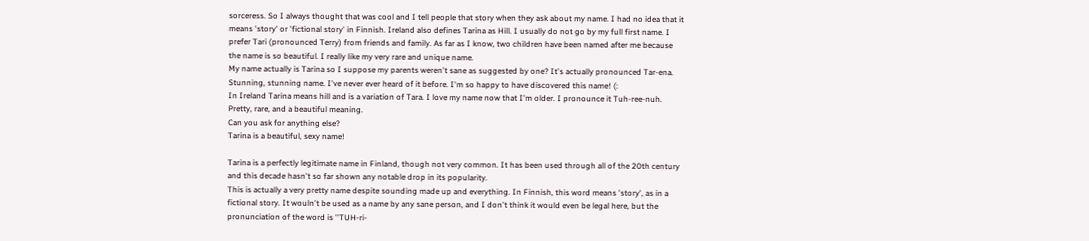sorceress. So I always thought that was cool and I tell people that story when they ask about my name. I had no idea that it means 'story' or 'fictional story' in Finnish. Ireland also defines Tarina as Hill. I usually do not go by my full first name. I prefer Tari (pronounced Terry) from friends and family. As far as I know, two children have been named after me because the name is so beautiful. I really like my very rare and unique name.
My name actually is Tarina so I suppose my parents weren't sane as suggested by one? It's actually pronounced Tar-ena.
Stunning, stunning name. I've never ever heard of it before. I'm so happy to have discovered this name! (:
In Ireland Tarina means hill and is a variation of Tara. I love my name now that I'm older. I pronounce it Tuh-ree-nuh.
Pretty, rare, and a beautiful meaning.
Can you ask for anything else?
Tarina is a beautiful, sexy name!

Tarina is a perfectly legitimate name in Finland, though not very common. It has been used through all of the 20th century and this decade hasn't so far shown any notable drop in its popularity.
This is actually a very pretty name despite sounding made up and everything. In Finnish, this word means 'story', as in a fictional story. It wouln't be used as a name by any sane person, and I don't think it would even be legal here, but the pronunciation of the word is ''TUH-ri-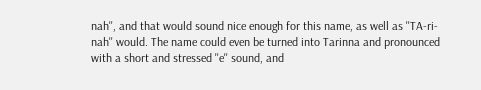nah'', and that would sound nice enough for this name, as well as ''TA-ri-nah'' would. The name could even be turned into Tarinna and pronounced with a short and stressed ''e'' sound, and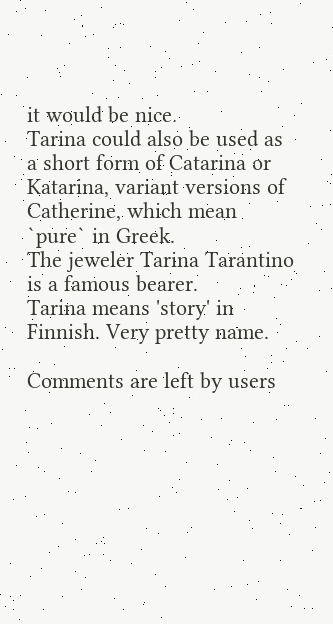it would be nice.
Tarina could also be used as a short form of Catarina or Katarina, variant versions of Catherine, which mean `pure` in Greek.
The jeweler Tarina Tarantino is a famous bearer.
Tarina means 'story' in Finnish. Very pretty name.

Comments are left by users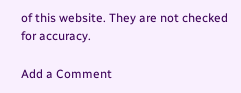of this website. They are not checked for accuracy.

Add a Comment